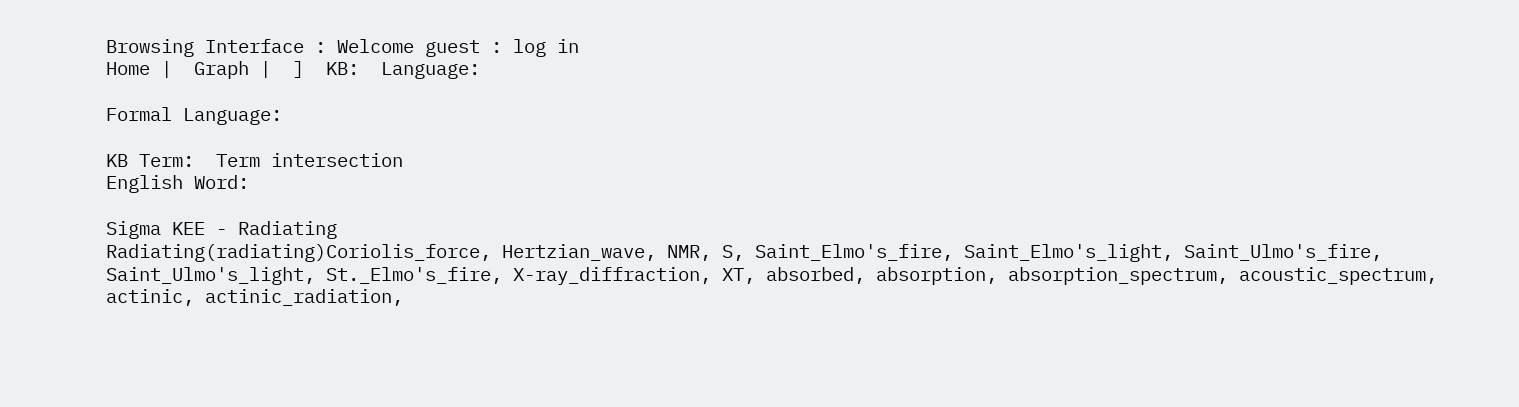Browsing Interface : Welcome guest : log in
Home |  Graph |  ]  KB:  Language:

Formal Language:

KB Term:  Term intersection
English Word:

Sigma KEE - Radiating
Radiating(radiating)Coriolis_force, Hertzian_wave, NMR, S, Saint_Elmo's_fire, Saint_Elmo's_light, Saint_Ulmo's_fire, Saint_Ulmo's_light, St._Elmo's_fire, X-ray_diffraction, XT, absorbed, absorption, absorption_spectrum, acoustic_spectrum, actinic, actinic_radiation,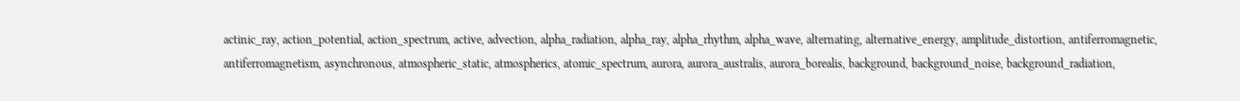actinic_ray, action_potential, action_spectrum, active, advection, alpha_radiation, alpha_ray, alpha_rhythm, alpha_wave, alternating, alternative_energy, amplitude_distortion, antiferromagnetic, antiferromagnetism, asynchronous, atmospheric_static, atmospherics, atomic_spectrum, aurora, aurora_australis, aurora_borealis, background, background_noise, background_radiation,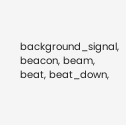background_signal, beacon, beam, beat, beat_down,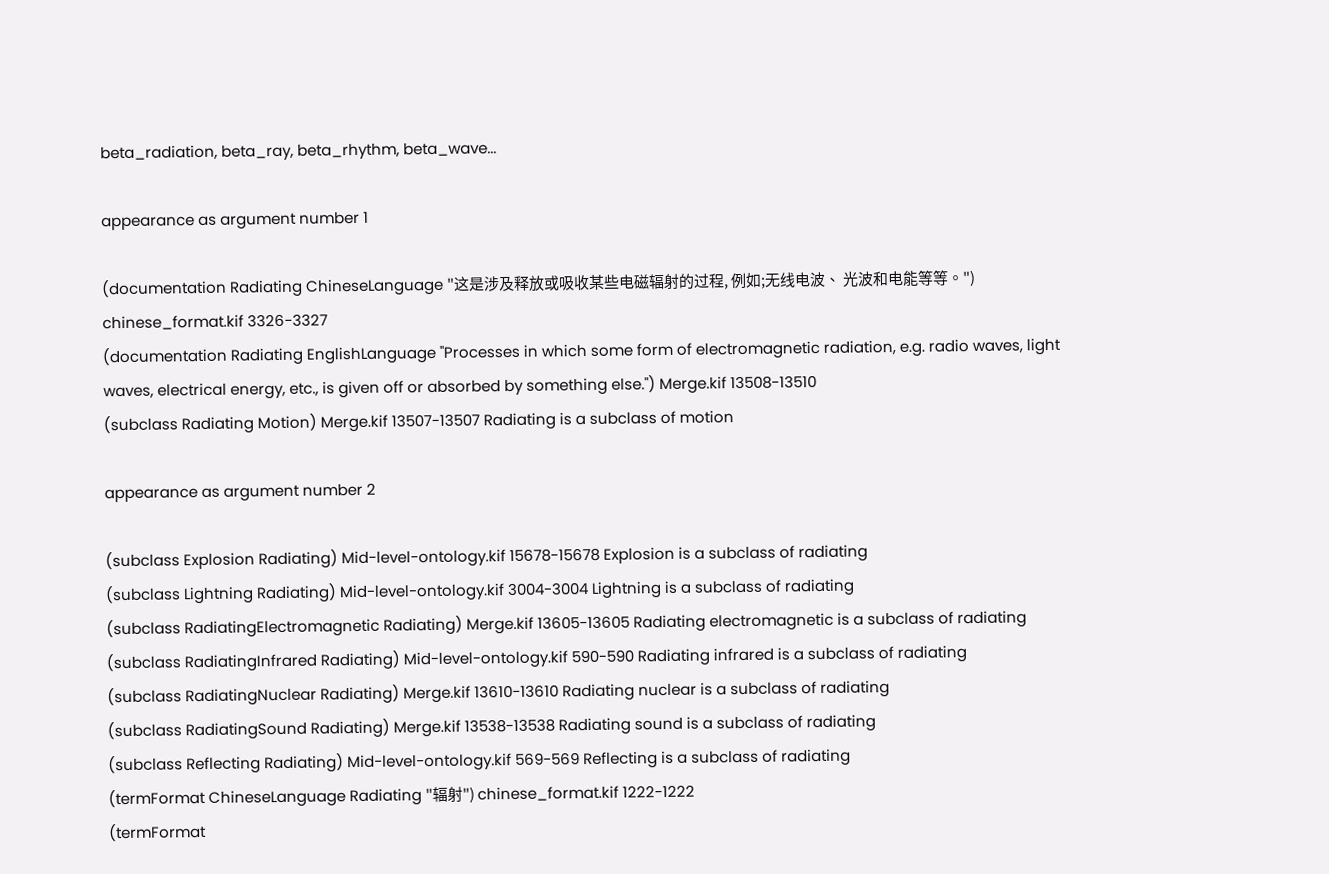beta_radiation, beta_ray, beta_rhythm, beta_wave...

appearance as argument number 1

(documentation Radiating ChineseLanguage "这是涉及释放或吸收某些电磁辐射的过程, 例如;无线电波、 光波和电能等等。") chinese_format.kif 3326-3327
(documentation Radiating EnglishLanguage "Processes in which some form of electromagnetic radiation, e.g. radio waves, light waves, electrical energy, etc., is given off or absorbed by something else.") Merge.kif 13508-13510
(subclass Radiating Motion) Merge.kif 13507-13507 Radiating is a subclass of motion

appearance as argument number 2

(subclass Explosion Radiating) Mid-level-ontology.kif 15678-15678 Explosion is a subclass of radiating
(subclass Lightning Radiating) Mid-level-ontology.kif 3004-3004 Lightning is a subclass of radiating
(subclass RadiatingElectromagnetic Radiating) Merge.kif 13605-13605 Radiating electromagnetic is a subclass of radiating
(subclass RadiatingInfrared Radiating) Mid-level-ontology.kif 590-590 Radiating infrared is a subclass of radiating
(subclass RadiatingNuclear Radiating) Merge.kif 13610-13610 Radiating nuclear is a subclass of radiating
(subclass RadiatingSound Radiating) Merge.kif 13538-13538 Radiating sound is a subclass of radiating
(subclass Reflecting Radiating) Mid-level-ontology.kif 569-569 Reflecting is a subclass of radiating
(termFormat ChineseLanguage Radiating "辐射") chinese_format.kif 1222-1222
(termFormat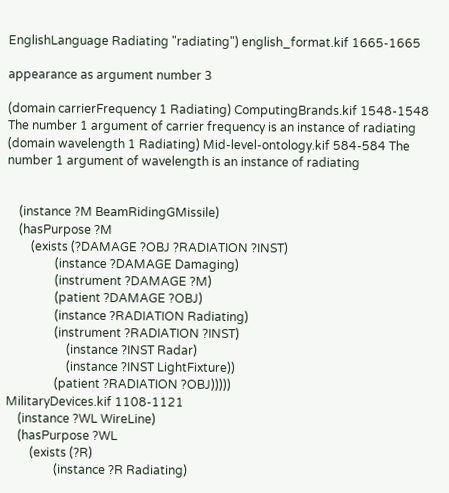EnglishLanguage Radiating "radiating") english_format.kif 1665-1665

appearance as argument number 3

(domain carrierFrequency 1 Radiating) ComputingBrands.kif 1548-1548 The number 1 argument of carrier frequency is an instance of radiating
(domain wavelength 1 Radiating) Mid-level-ontology.kif 584-584 The number 1 argument of wavelength is an instance of radiating


    (instance ?M BeamRidingGMissile)
    (hasPurpose ?M
        (exists (?DAMAGE ?OBJ ?RADIATION ?INST)
                (instance ?DAMAGE Damaging)
                (instrument ?DAMAGE ?M)
                (patient ?DAMAGE ?OBJ)
                (instance ?RADIATION Radiating)
                (instrument ?RADIATION ?INST)
                    (instance ?INST Radar)
                    (instance ?INST LightFixture))
                (patient ?RADIATION ?OBJ)))))
MilitaryDevices.kif 1108-1121
    (instance ?WL WireLine)
    (hasPurpose ?WL
        (exists (?R)
                (instance ?R Radiating)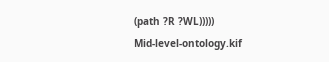(path ?R ?WL)))))
Mid-level-ontology.kif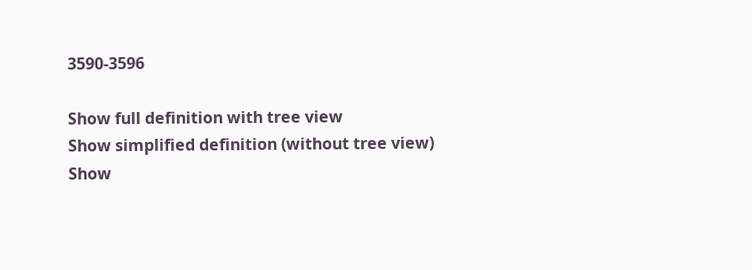3590-3596

Show full definition with tree view
Show simplified definition (without tree view)
Show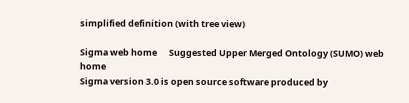simplified definition (with tree view)

Sigma web home      Suggested Upper Merged Ontology (SUMO) web home
Sigma version 3.0 is open source software produced by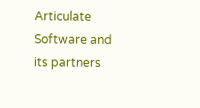Articulate Software and its partners